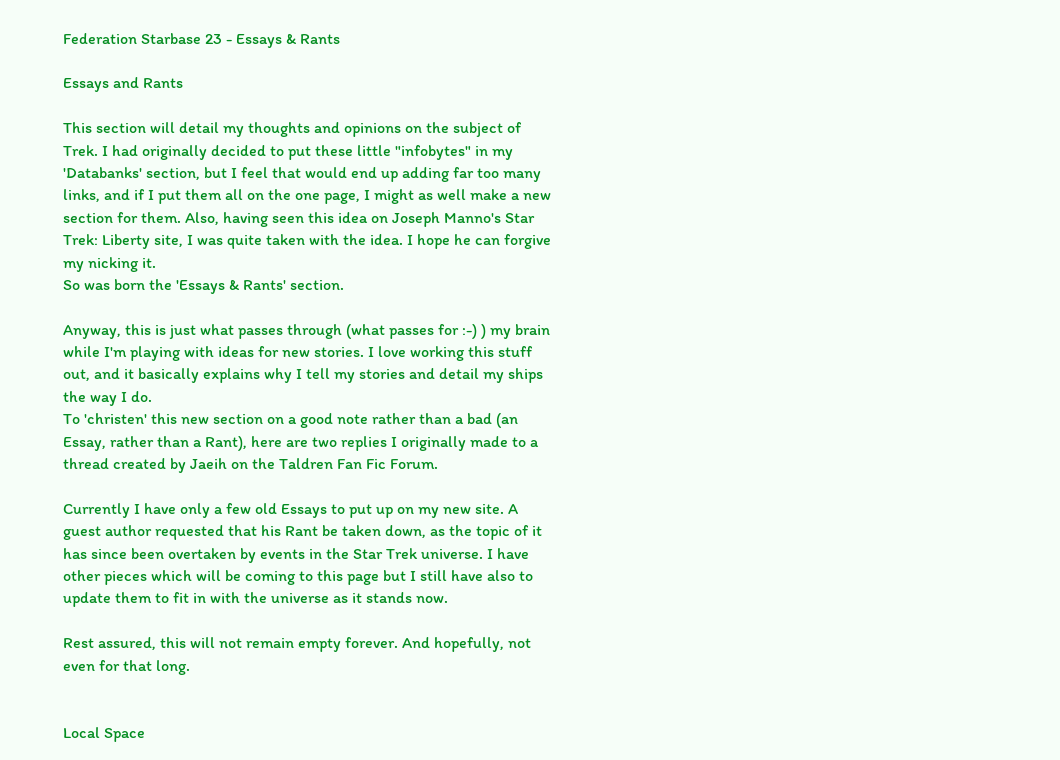Federation Starbase 23 - Essays & Rants

Essays and Rants

This section will detail my thoughts and opinions on the subject of Trek. I had originally decided to put these little "infobytes" in my 'Databanks' section, but I feel that would end up adding far too many links, and if I put them all on the one page, I might as well make a new section for them. Also, having seen this idea on Joseph Manno's Star Trek: Liberty site, I was quite taken with the idea. I hope he can forgive my nicking it.
So was born the 'Essays & Rants' section.

Anyway, this is just what passes through (what passes for :-) ) my brain while I'm playing with ideas for new stories. I love working this stuff out, and it basically explains why I tell my stories and detail my ships the way I do.
To 'christen' this new section on a good note rather than a bad (an Essay, rather than a Rant), here are two replies I originally made to a thread created by Jaeih on the Taldren Fan Fic Forum.

Currently I have only a few old Essays to put up on my new site. A guest author requested that his Rant be taken down, as the topic of it has since been overtaken by events in the Star Trek universe. I have other pieces which will be coming to this page but I still have also to update them to fit in with the universe as it stands now.

Rest assured, this will not remain empty forever. And hopefully, not even for that long.


Local Space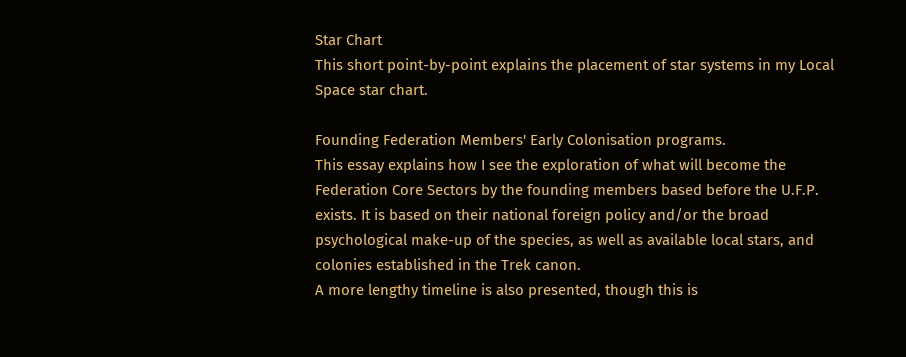Star Chart
This short point-by-point explains the placement of star systems in my Local Space star chart.

Founding Federation Members' Early Colonisation programs.
This essay explains how I see the exploration of what will become the Federation Core Sectors by the founding members based before the U.F.P. exists. It is based on their national foreign policy and/or the broad psychological make-up of the species, as well as available local stars, and colonies established in the Trek canon.
A more lengthy timeline is also presented, though this is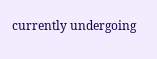currently undergoing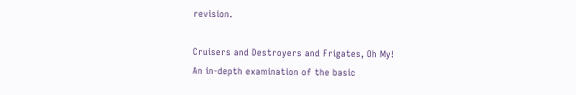revision.

Cruisers and Destroyers and Frigates, Oh My!
An in-depth examination of the basic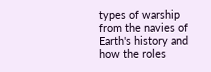types of warship from the navies of Earth's history and how the roles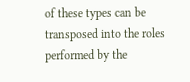of these types can be transposed into the roles performed by the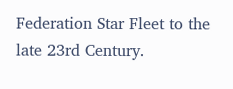Federation Star Fleet to the late 23rd Century.